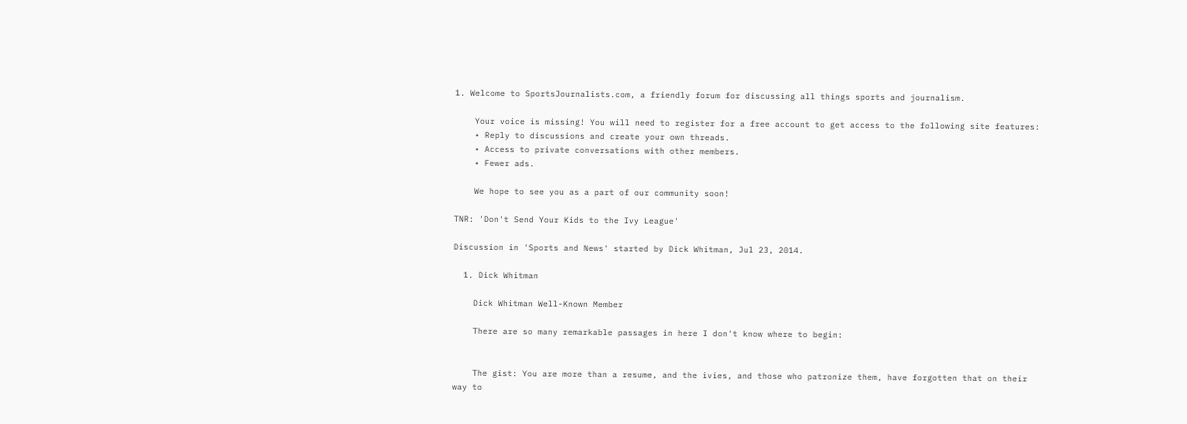1. Welcome to SportsJournalists.com, a friendly forum for discussing all things sports and journalism.

    Your voice is missing! You will need to register for a free account to get access to the following site features:
    • Reply to discussions and create your own threads.
    • Access to private conversations with other members.
    • Fewer ads.

    We hope to see you as a part of our community soon!

TNR: 'Don't Send Your Kids to the Ivy League'

Discussion in 'Sports and News' started by Dick Whitman, Jul 23, 2014.

  1. Dick Whitman

    Dick Whitman Well-Known Member

    There are so many remarkable passages in here I don't know where to begin:


    The gist: You are more than a resume, and the ivies, and those who patronize them, have forgotten that on their way to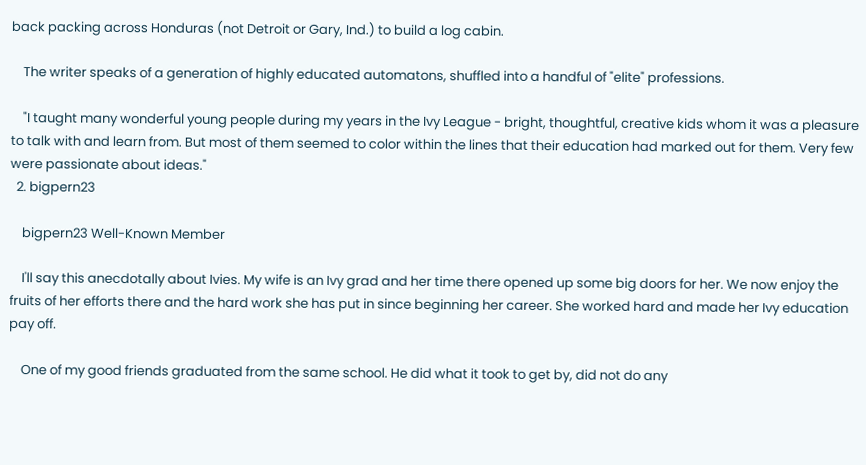back packing across Honduras (not Detroit or Gary, Ind.) to build a log cabin.

    The writer speaks of a generation of highly educated automatons, shuffled into a handful of "elite" professions.

    "I taught many wonderful young people during my years in the Ivy League - bright, thoughtful, creative kids whom it was a pleasure to talk with and learn from. But most of them seemed to color within the lines that their education had marked out for them. Very few were passionate about ideas."
  2. bigpern23

    bigpern23 Well-Known Member

    I'll say this anecdotally about Ivies. My wife is an Ivy grad and her time there opened up some big doors for her. We now enjoy the fruits of her efforts there and the hard work she has put in since beginning her career. She worked hard and made her Ivy education pay off.

    One of my good friends graduated from the same school. He did what it took to get by, did not do any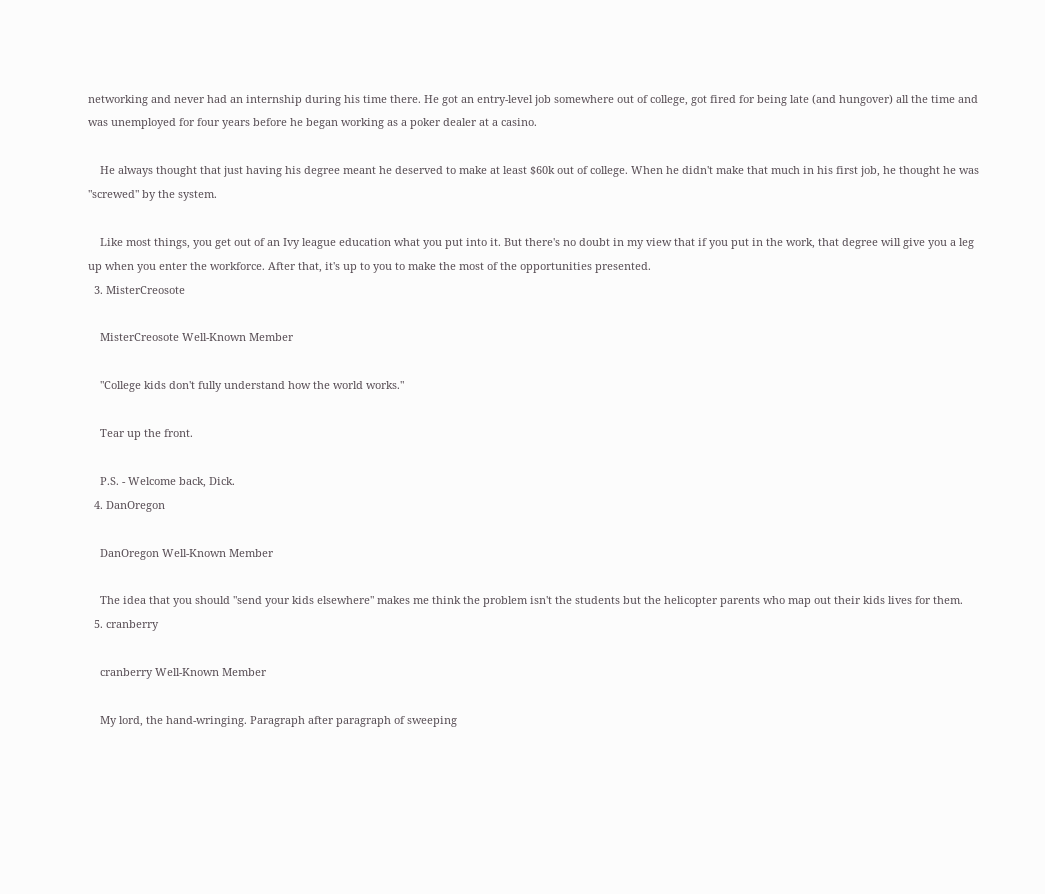networking and never had an internship during his time there. He got an entry-level job somewhere out of college, got fired for being late (and hungover) all the time and was unemployed for four years before he began working as a poker dealer at a casino.

    He always thought that just having his degree meant he deserved to make at least $60k out of college. When he didn't make that much in his first job, he thought he was "screwed" by the system.

    Like most things, you get out of an Ivy league education what you put into it. But there's no doubt in my view that if you put in the work, that degree will give you a leg up when you enter the workforce. After that, it's up to you to make the most of the opportunities presented.
  3. MisterCreosote

    MisterCreosote Well-Known Member

    "College kids don't fully understand how the world works."

    Tear up the front.

    P.S. - Welcome back, Dick.
  4. DanOregon

    DanOregon Well-Known Member

    The idea that you should "send your kids elsewhere" makes me think the problem isn't the students but the helicopter parents who map out their kids lives for them.
  5. cranberry

    cranberry Well-Known Member

    My lord, the hand-wringing. Paragraph after paragraph of sweeping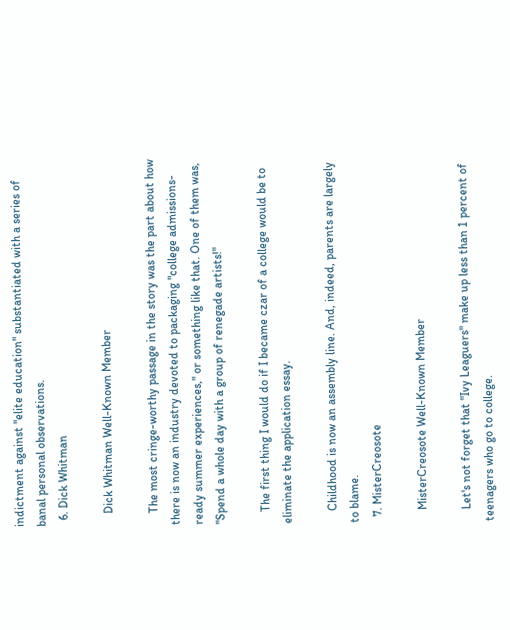indictment against "elite education" substantiated with a series of banal personal observations.
  6. Dick Whitman

    Dick Whitman Well-Known Member

    The most cringe-worthy passage in the story was the part about how there is now an industry devoted to packaging "college admissions-ready summer experiences," or something like that. One of them was, "Spend a whole day with a group of renegade artists!"

    The first thing I would do if I became czar of a college would be to eliminate the application essay.

    Childhood is now an assembly line. And, indeed, parents are largely to blame.
  7. MisterCreosote

    MisterCreosote Well-Known Member

    Let's not forget that "Ivy Leaguers" make up less than 1 percent of teenagers who go to college.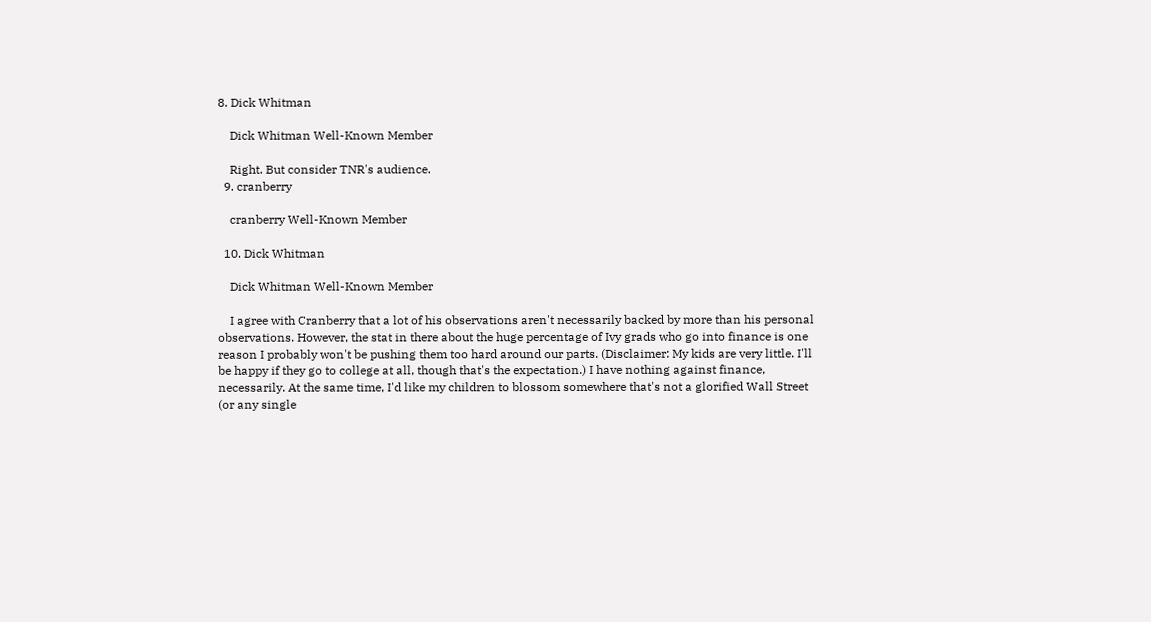8. Dick Whitman

    Dick Whitman Well-Known Member

    Right. But consider TNR's audience.
  9. cranberry

    cranberry Well-Known Member

  10. Dick Whitman

    Dick Whitman Well-Known Member

    I agree with Cranberry that a lot of his observations aren't necessarily backed by more than his personal observations. However, the stat in there about the huge percentage of Ivy grads who go into finance is one reason I probably won't be pushing them too hard around our parts. (Disclaimer: My kids are very little. I'll be happy if they go to college at all, though that's the expectation.) I have nothing against finance, necessarily. At the same time, I'd like my children to blossom somewhere that's not a glorified Wall Street (or any single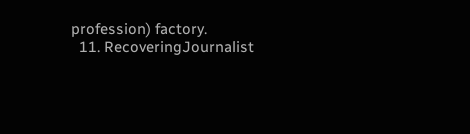profession) factory.
  11. RecoveringJournalist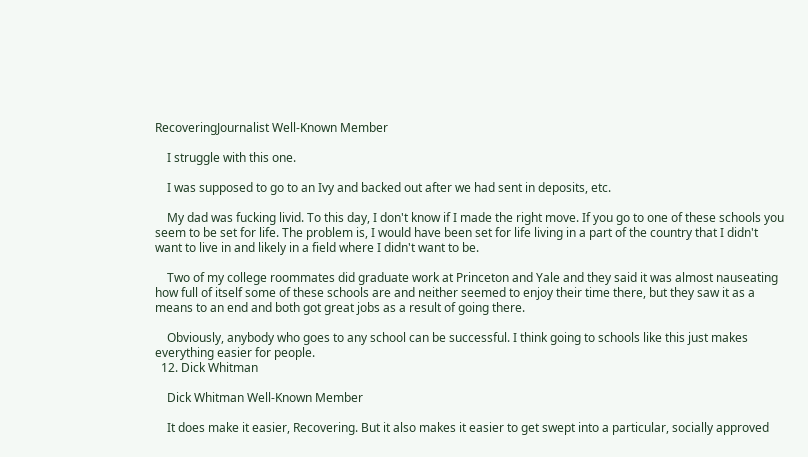RecoveringJournalist Well-Known Member

    I struggle with this one.

    I was supposed to go to an Ivy and backed out after we had sent in deposits, etc.

    My dad was fucking livid. To this day, I don't know if I made the right move. If you go to one of these schools you seem to be set for life. The problem is, I would have been set for life living in a part of the country that I didn't want to live in and likely in a field where I didn't want to be.

    Two of my college roommates did graduate work at Princeton and Yale and they said it was almost nauseating how full of itself some of these schools are and neither seemed to enjoy their time there, but they saw it as a means to an end and both got great jobs as a result of going there.

    Obviously, anybody who goes to any school can be successful. I think going to schools like this just makes everything easier for people.
  12. Dick Whitman

    Dick Whitman Well-Known Member

    It does make it easier, Recovering. But it also makes it easier to get swept into a particular, socially approved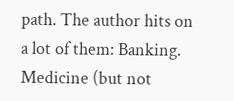path. The author hits on a lot of them: Banking. Medicine (but not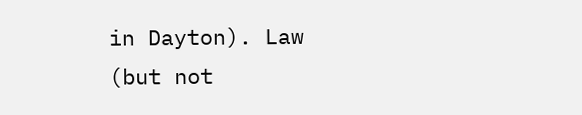in Dayton). Law (but not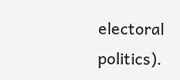electoral politics).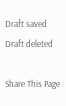Draft saved Draft deleted

Share This Page